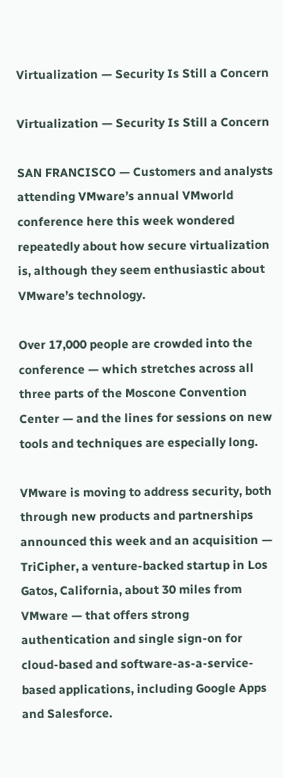Virtualization — Security Is Still a Concern

Virtualization — Security Is Still a Concern

SAN FRANCISCO — Customers and analysts attending VMware’s annual VMworld conference here this week wondered repeatedly about how secure virtualization is, although they seem enthusiastic about VMware’s technology.

Over 17,000 people are crowded into the conference — which stretches across all three parts of the Moscone Convention Center — and the lines for sessions on new tools and techniques are especially long.

VMware is moving to address security, both through new products and partnerships announced this week and an acquisition — TriCipher, a venture-backed startup in Los Gatos, California, about 30 miles from VMware — that offers strong authentication and single sign-on for cloud-based and software-as-a-service-based applications, including Google Apps and Salesforce.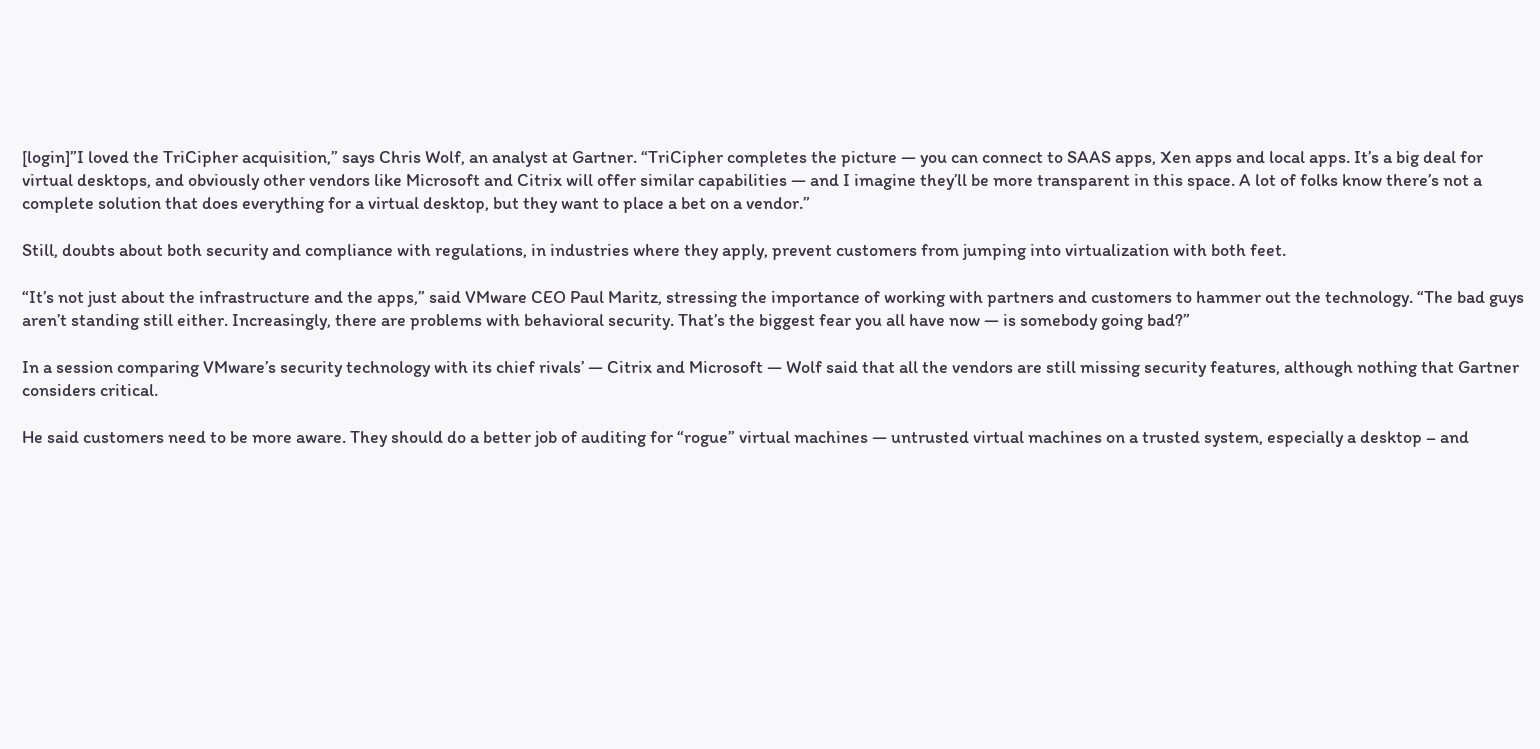[login]”I loved the TriCipher acquisition,” says Chris Wolf, an analyst at Gartner. “TriCipher completes the picture — you can connect to SAAS apps, Xen apps and local apps. It’s a big deal for virtual desktops, and obviously other vendors like Microsoft and Citrix will offer similar capabilities — and I imagine they’ll be more transparent in this space. A lot of folks know there’s not a complete solution that does everything for a virtual desktop, but they want to place a bet on a vendor.”

Still, doubts about both security and compliance with regulations, in industries where they apply, prevent customers from jumping into virtualization with both feet.

“It’s not just about the infrastructure and the apps,” said VMware CEO Paul Maritz, stressing the importance of working with partners and customers to hammer out the technology. “The bad guys aren’t standing still either. Increasingly, there are problems with behavioral security. That’s the biggest fear you all have now — is somebody going bad?”

In a session comparing VMware’s security technology with its chief rivals’ — Citrix and Microsoft — Wolf said that all the vendors are still missing security features, although nothing that Gartner considers critical.

He said customers need to be more aware. They should do a better job of auditing for “rogue” virtual machines — untrusted virtual machines on a trusted system, especially a desktop – and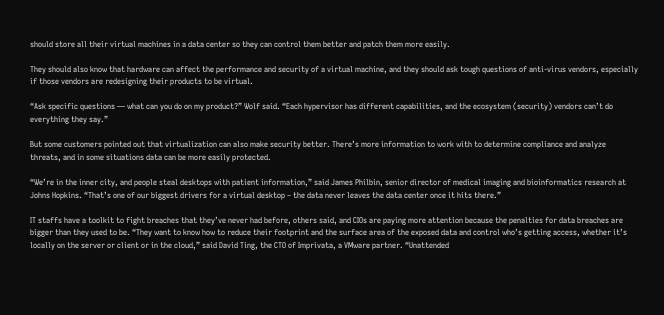should store all their virtual machines in a data center so they can control them better and patch them more easily.

They should also know that hardware can affect the performance and security of a virtual machine, and they should ask tough questions of anti-virus vendors, especially if those vendors are redesigning their products to be virtual.

“Ask specific questions — what can you do on my product?” Wolf said. “Each hypervisor has different capabilities, and the ecosystem (security) vendors can’t do everything they say.”

But some customers pointed out that virtualization can also make security better. There’s more information to work with to determine compliance and analyze threats, and in some situations data can be more easily protected.

“We’re in the inner city, and people steal desktops with patient information,” said James Philbin, senior director of medical imaging and bioinformatics research at Johns Hopkins. “That’s one of our biggest drivers for a virtual desktop – the data never leaves the data center once it hits there.”

IT staffs have a toolkit to fight breaches that they’ve never had before, others said, and CIOs are paying more attention because the penalties for data breaches are bigger than they used to be. “They want to know how to reduce their footprint and the surface area of the exposed data and control who’s getting access, whether it’s locally on the server or client or in the cloud,” said David Ting, the CTO of Imprivata, a VMware partner. “Unattended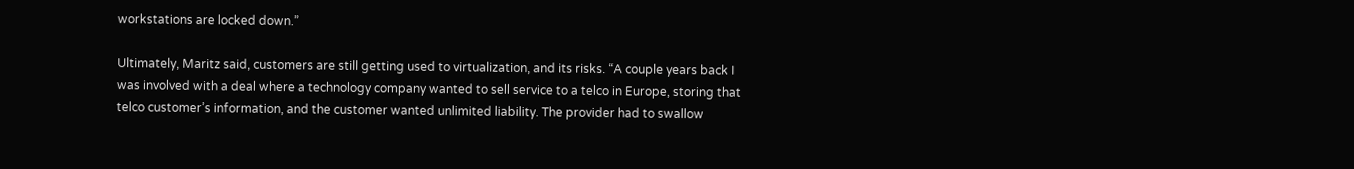workstations are locked down.”

Ultimately, Maritz said, customers are still getting used to virtualization, and its risks. “A couple years back I was involved with a deal where a technology company wanted to sell service to a telco in Europe, storing that telco customer’s information, and the customer wanted unlimited liability. The provider had to swallow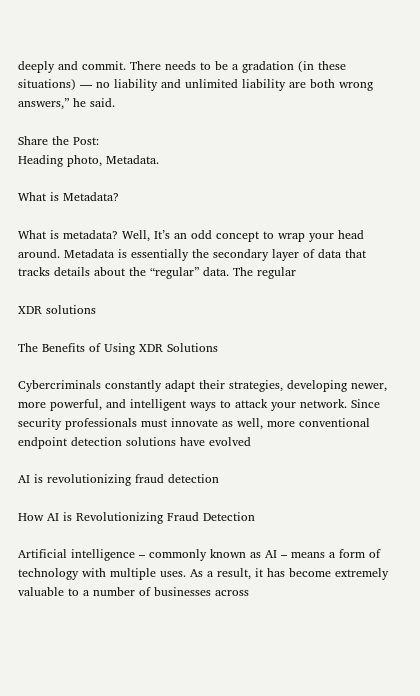deeply and commit. There needs to be a gradation (in these situations) — no liability and unlimited liability are both wrong answers,” he said.

Share the Post:
Heading photo, Metadata.

What is Metadata?

What is metadata? Well, It’s an odd concept to wrap your head around. Metadata is essentially the secondary layer of data that tracks details about the “regular” data. The regular

XDR solutions

The Benefits of Using XDR Solutions

Cybercriminals constantly adapt their strategies, developing newer, more powerful, and intelligent ways to attack your network. Since security professionals must innovate as well, more conventional endpoint detection solutions have evolved

AI is revolutionizing fraud detection

How AI is Revolutionizing Fraud Detection

Artificial intelligence – commonly known as AI – means a form of technology with multiple uses. As a result, it has become extremely valuable to a number of businesses across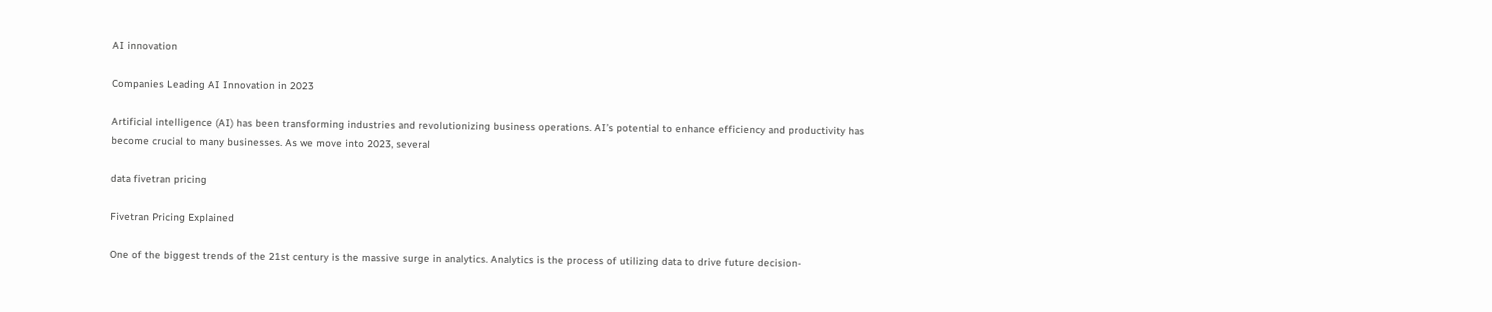AI innovation

Companies Leading AI Innovation in 2023

Artificial intelligence (AI) has been transforming industries and revolutionizing business operations. AI’s potential to enhance efficiency and productivity has become crucial to many businesses. As we move into 2023, several

data fivetran pricing

Fivetran Pricing Explained

One of the biggest trends of the 21st century is the massive surge in analytics. Analytics is the process of utilizing data to drive future decision-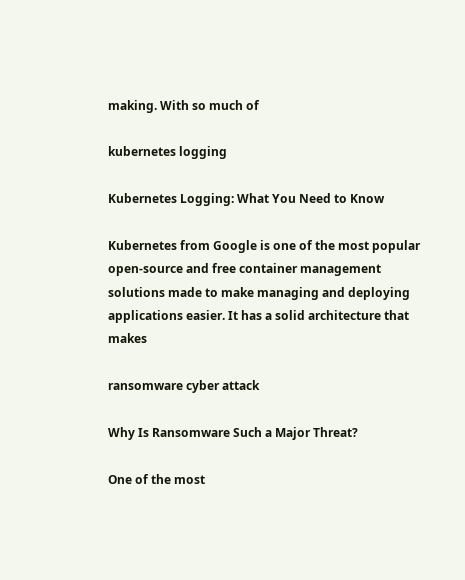making. With so much of

kubernetes logging

Kubernetes Logging: What You Need to Know

Kubernetes from Google is one of the most popular open-source and free container management solutions made to make managing and deploying applications easier. It has a solid architecture that makes

ransomware cyber attack

Why Is Ransomware Such a Major Threat?

One of the most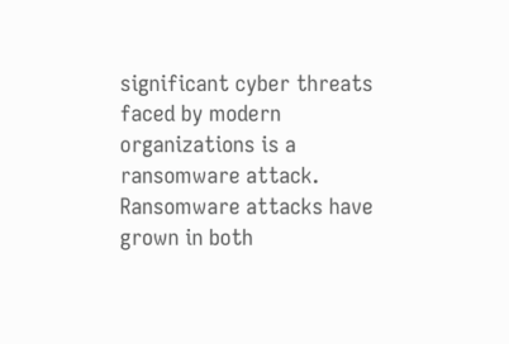significant cyber threats faced by modern organizations is a ransomware attack. Ransomware attacks have grown in both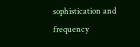sophistication and frequency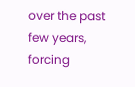over the past few years, forcing